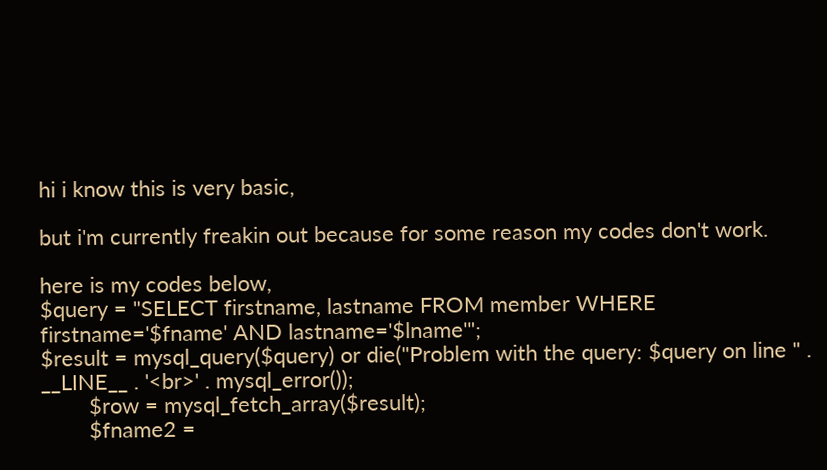hi i know this is very basic,

but i'm currently freakin out because for some reason my codes don't work.

here is my codes below,
$query = "SELECT firstname, lastname FROM member WHERE firstname='$fname' AND lastname='$lname'";
$result = mysql_query($query) or die("Problem with the query: $query on line " . __LINE__ . '<br>' . mysql_error());
        $row = mysql_fetch_array($result);
        $fname2 =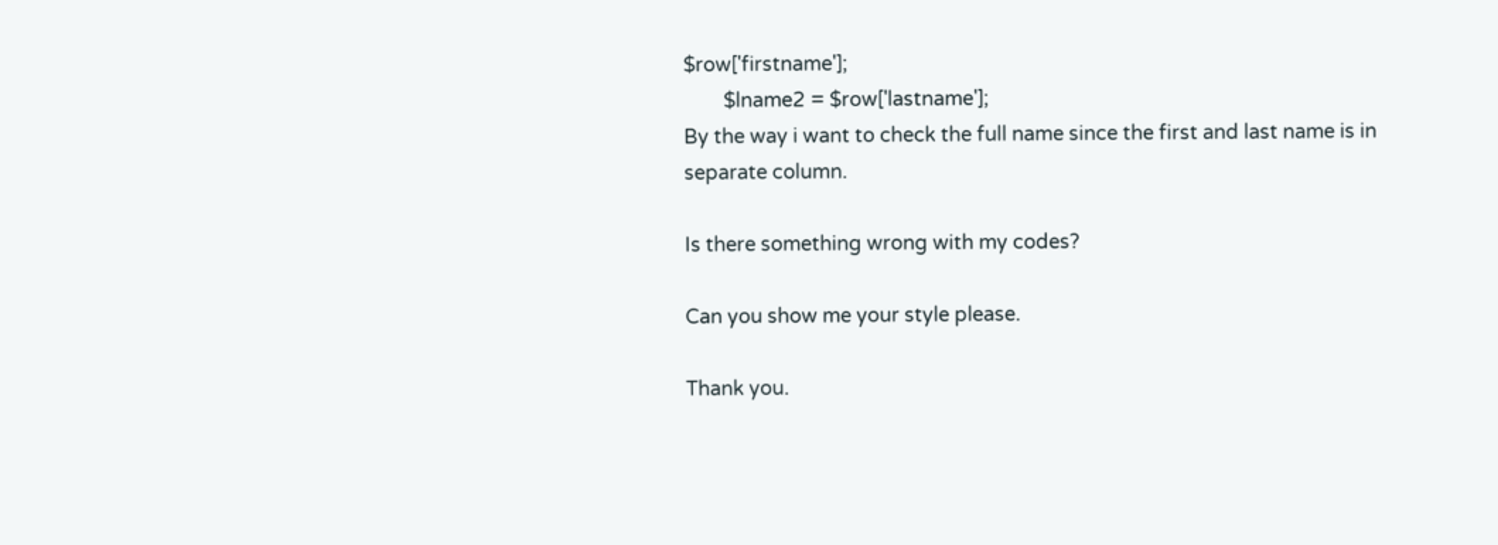$row['firstname'];
        $lname2 = $row['lastname'];
By the way i want to check the full name since the first and last name is in
separate column.

Is there something wrong with my codes?

Can you show me your style please.

Thank you.